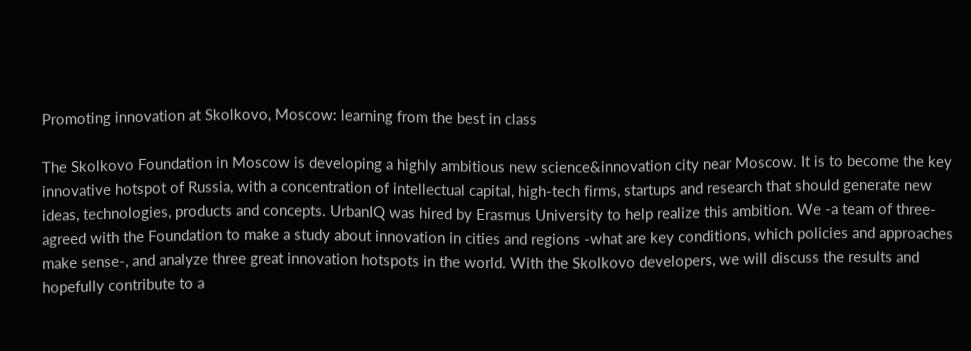Promoting innovation at Skolkovo, Moscow: learning from the best in class

The Skolkovo Foundation in Moscow is developing a highly ambitious new science&innovation city near Moscow. It is to become the key innovative hotspot of Russia, with a concentration of intellectual capital, high-tech firms, startups and research that should generate new ideas, technologies, products and concepts. UrbanIQ was hired by Erasmus University to help realize this ambition. We -a team of three- agreed with the Foundation to make a study about innovation in cities and regions -what are key conditions, which policies and approaches make sense-, and analyze three great innovation hotspots in the world. With the Skolkovo developers, we will discuss the results and hopefully contribute to a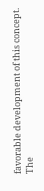favorable development of this concept. The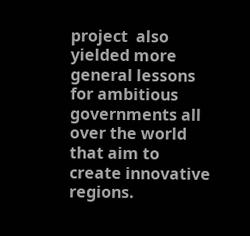project  also yielded more general lessons for ambitious governments all over the world that aim to create innovative regions.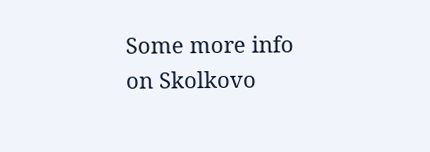Some more info on Skolkovo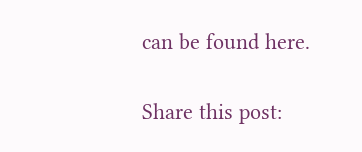can be found here.

Share this post: